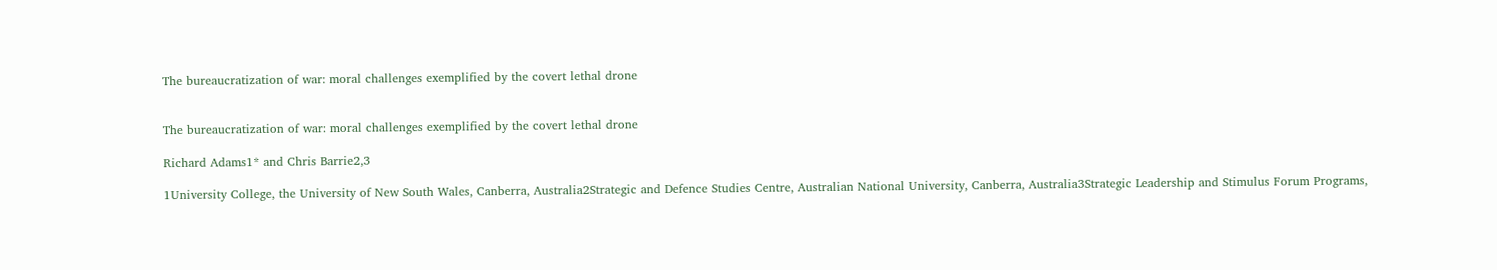The bureaucratization of war: moral challenges exemplified by the covert lethal drone


The bureaucratization of war: moral challenges exemplified by the covert lethal drone

Richard Adams1* and Chris Barrie2,3

1University College, the University of New South Wales, Canberra, Australia2Strategic and Defence Studies Centre, Australian National University, Canberra, Australia3Strategic Leadership and Stimulus Forum Programs,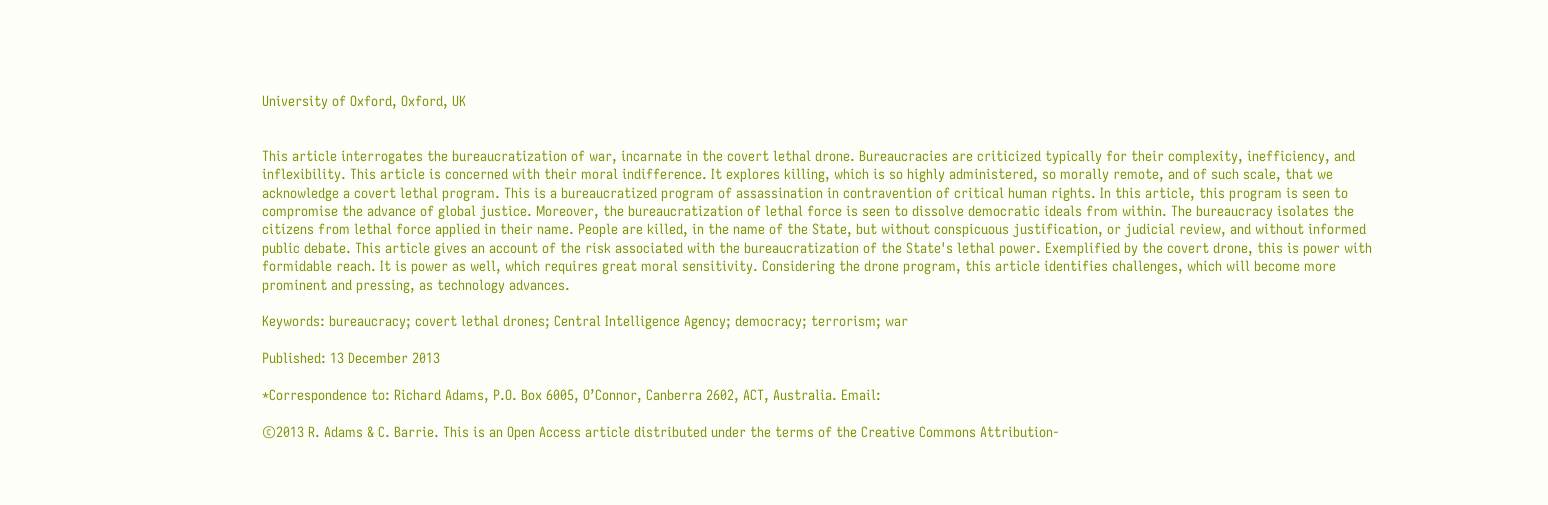University of Oxford, Oxford, UK


This article interrogates the bureaucratization of war, incarnate in the covert lethal drone. Bureaucracies are criticized typically for their complexity, inefficiency, and inflexibility. This article is concerned with their moral indifference. It explores killing, which is so highly administered, so morally remote, and of such scale, that we acknowledge a covert lethal program. This is a bureaucratized program of assassination in contravention of critical human rights. In this article, this program is seen to compromise the advance of global justice. Moreover, the bureaucratization of lethal force is seen to dissolve democratic ideals from within. The bureaucracy isolates the citizens from lethal force applied in their name. People are killed, in the name of the State, but without conspicuous justification, or judicial review, and without informed public debate. This article gives an account of the risk associated with the bureaucratization of the State's lethal power. Exemplified by the covert drone, this is power with formidable reach. It is power as well, which requires great moral sensitivity. Considering the drone program, this article identifies challenges, which will become more prominent and pressing, as technology advances.

Keywords: bureaucracy; covert lethal drones; Central Intelligence Agency; democracy; terrorism; war

Published: 13 December 2013

*Correspondence to: Richard Adams, P.O. Box 6005, O’Connor, Canberra 2602, ACT, Australia. Email:

©2013 R. Adams & C. Barrie. This is an Open Access article distributed under the terms of the Creative Commons Attribution-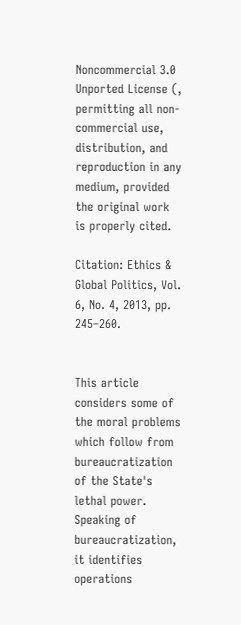Noncommercial 3.0 Unported License (, permitting all non-commercial use, distribution, and reproduction in any medium, provided the original work is properly cited.

Citation: Ethics & Global Politics, Vol. 6, No. 4, 2013, pp. 245–260.


This article considers some of the moral problems which follow from bureaucratization of the State's lethal power. Speaking of bureaucratization, it identifies operations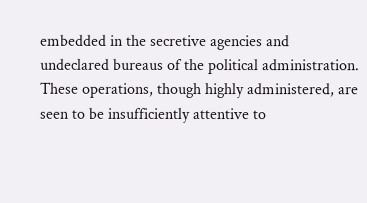embedded in the secretive agencies and undeclared bureaus of the political administration. These operations, though highly administered, are seen to be insufficiently attentive to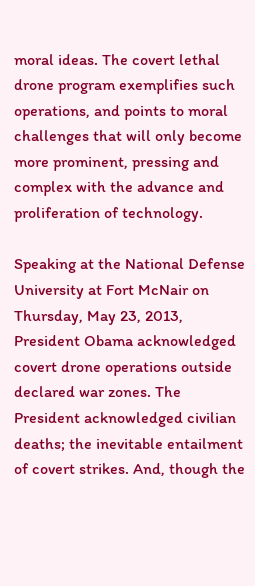moral ideas. The covert lethal drone program exemplifies such operations, and points to moral challenges that will only become more prominent, pressing and complex with the advance and proliferation of technology.

Speaking at the National Defense University at Fort McNair on Thursday, May 23, 2013, President Obama acknowledged covert drone operations outside declared war zones. The President acknowledged civilian deaths; the inevitable entailment of covert strikes. And, though the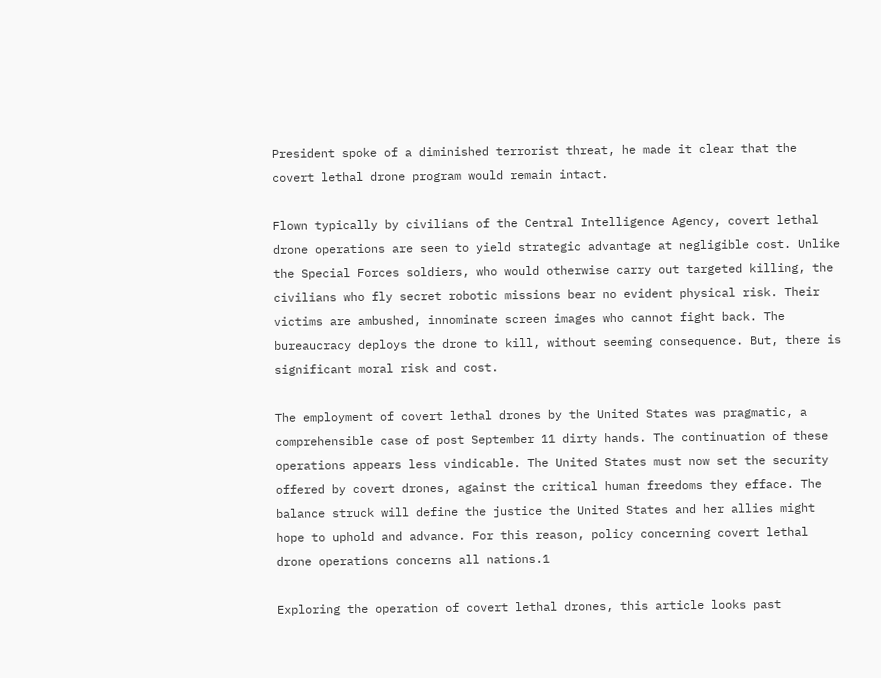President spoke of a diminished terrorist threat, he made it clear that the covert lethal drone program would remain intact.

Flown typically by civilians of the Central Intelligence Agency, covert lethal drone operations are seen to yield strategic advantage at negligible cost. Unlike the Special Forces soldiers, who would otherwise carry out targeted killing, the civilians who fly secret robotic missions bear no evident physical risk. Their victims are ambushed, innominate screen images who cannot fight back. The bureaucracy deploys the drone to kill, without seeming consequence. But, there is significant moral risk and cost.

The employment of covert lethal drones by the United States was pragmatic, a comprehensible case of post September 11 dirty hands. The continuation of these operations appears less vindicable. The United States must now set the security offered by covert drones, against the critical human freedoms they efface. The balance struck will define the justice the United States and her allies might hope to uphold and advance. For this reason, policy concerning covert lethal drone operations concerns all nations.1

Exploring the operation of covert lethal drones, this article looks past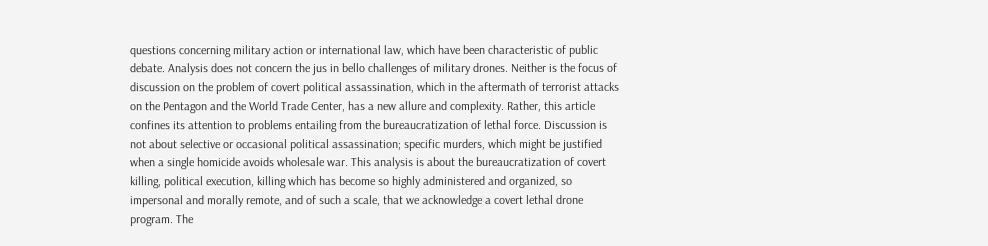questions concerning military action or international law, which have been characteristic of public debate. Analysis does not concern the jus in bello challenges of military drones. Neither is the focus of discussion on the problem of covert political assassination, which in the aftermath of terrorist attacks on the Pentagon and the World Trade Center, has a new allure and complexity. Rather, this article confines its attention to problems entailing from the bureaucratization of lethal force. Discussion is not about selective or occasional political assassination; specific murders, which might be justified when a single homicide avoids wholesale war. This analysis is about the bureaucratization of covert killing, political execution, killing which has become so highly administered and organized, so impersonal and morally remote, and of such a scale, that we acknowledge a covert lethal drone program. The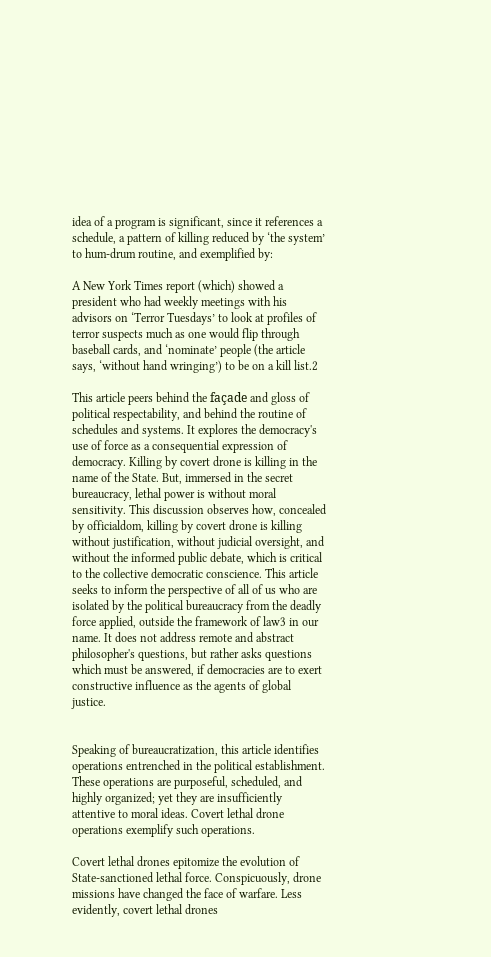idea of a program is significant, since it references a schedule, a pattern of killing reduced by ‘the system’ to hum-drum routine, and exemplified by:

A New York Times report (which) showed a president who had weekly meetings with his advisors on ‘Terror Tuesdays’ to look at profiles of terror suspects much as one would flip through baseball cards, and ‘nominate’ people (the article says, ‘without hand wringing’) to be on a kill list.2

This article peers behind the façade and gloss of political respectability, and behind the routine of schedules and systems. It explores the democracy's use of force as a consequential expression of democracy. Killing by covert drone is killing in the name of the State. But, immersed in the secret bureaucracy, lethal power is without moral sensitivity. This discussion observes how, concealed by officialdom, killing by covert drone is killing without justification, without judicial oversight, and without the informed public debate, which is critical to the collective democratic conscience. This article seeks to inform the perspective of all of us who are isolated by the political bureaucracy from the deadly force applied, outside the framework of law3 in our name. It does not address remote and abstract philosopher's questions, but rather asks questions which must be answered, if democracies are to exert constructive influence as the agents of global justice.


Speaking of bureaucratization, this article identifies operations entrenched in the political establishment. These operations are purposeful, scheduled, and highly organized; yet they are insufficiently attentive to moral ideas. Covert lethal drone operations exemplify such operations.

Covert lethal drones epitomize the evolution of State-sanctioned lethal force. Conspicuously, drone missions have changed the face of warfare. Less evidently, covert lethal drones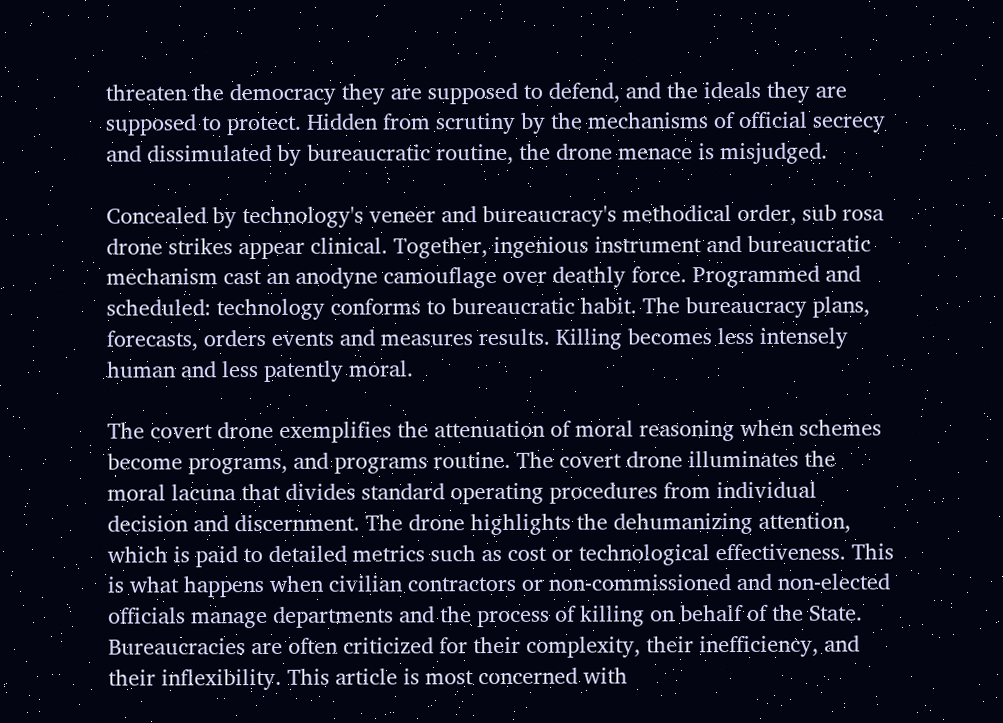threaten the democracy they are supposed to defend, and the ideals they are supposed to protect. Hidden from scrutiny by the mechanisms of official secrecy and dissimulated by bureaucratic routine, the drone menace is misjudged.

Concealed by technology's veneer and bureaucracy's methodical order, sub rosa drone strikes appear clinical. Together, ingenious instrument and bureaucratic mechanism cast an anodyne camouflage over deathly force. Programmed and scheduled: technology conforms to bureaucratic habit. The bureaucracy plans, forecasts, orders events and measures results. Killing becomes less intensely human and less patently moral.

The covert drone exemplifies the attenuation of moral reasoning when schemes become programs, and programs routine. The covert drone illuminates the moral lacuna that divides standard operating procedures from individual decision and discernment. The drone highlights the dehumanizing attention, which is paid to detailed metrics such as cost or technological effectiveness. This is what happens when civilian contractors or non-commissioned and non-elected officials manage departments and the process of killing on behalf of the State. Bureaucracies are often criticized for their complexity, their inefficiency, and their inflexibility. This article is most concerned with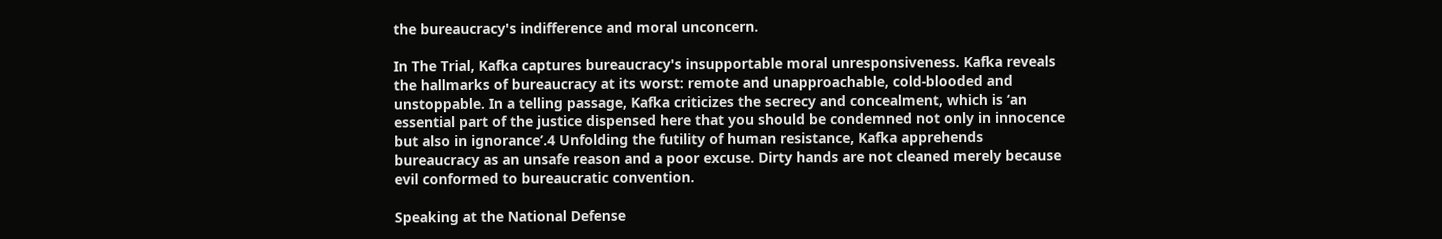the bureaucracy's indifference and moral unconcern.

In The Trial, Kafka captures bureaucracy's insupportable moral unresponsiveness. Kafka reveals the hallmarks of bureaucracy at its worst: remote and unapproachable, cold-blooded and unstoppable. In a telling passage, Kafka criticizes the secrecy and concealment, which is ‘an essential part of the justice dispensed here that you should be condemned not only in innocence but also in ignorance’.4 Unfolding the futility of human resistance, Kafka apprehends bureaucracy as an unsafe reason and a poor excuse. Dirty hands are not cleaned merely because evil conformed to bureaucratic convention.

Speaking at the National Defense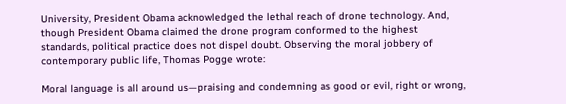University, President Obama acknowledged the lethal reach of drone technology. And, though President Obama claimed the drone program conformed to the highest standards, political practice does not dispel doubt. Observing the moral jobbery of contemporary public life, Thomas Pogge wrote:

Moral language is all around us—praising and condemning as good or evil, right or wrong,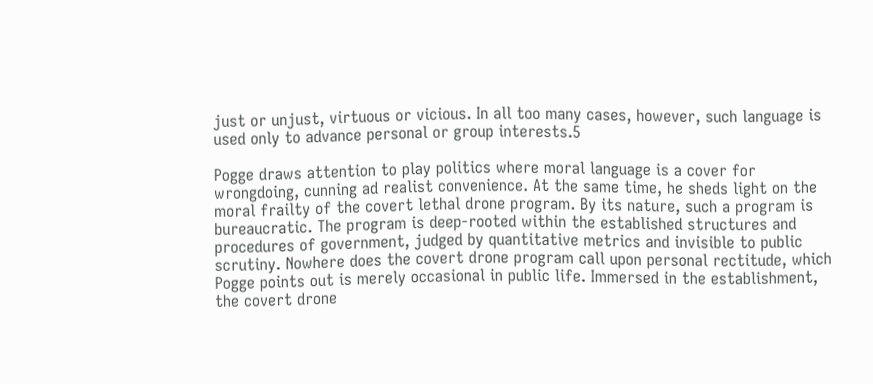just or unjust, virtuous or vicious. In all too many cases, however, such language is used only to advance personal or group interests.5

Pogge draws attention to play politics where moral language is a cover for wrongdoing, cunning ad realist convenience. At the same time, he sheds light on the moral frailty of the covert lethal drone program. By its nature, such a program is bureaucratic. The program is deep-rooted within the established structures and procedures of government, judged by quantitative metrics and invisible to public scrutiny. Nowhere does the covert drone program call upon personal rectitude, which Pogge points out is merely occasional in public life. Immersed in the establishment, the covert drone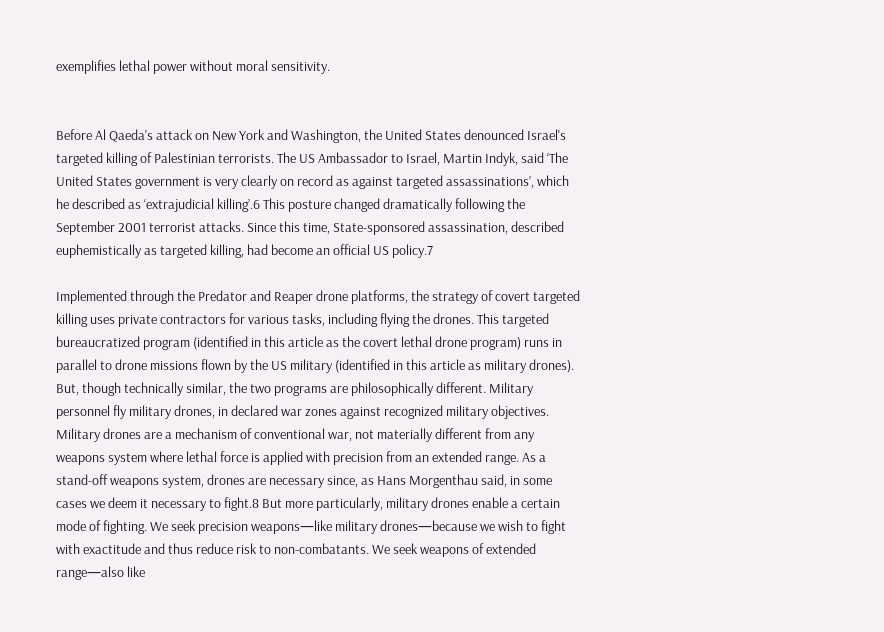exemplifies lethal power without moral sensitivity.


Before Al Qaeda's attack on New York and Washington, the United States denounced Israel's targeted killing of Palestinian terrorists. The US Ambassador to Israel, Martin Indyk, said ‘The United States government is very clearly on record as against targeted assassinations’, which he described as ‘extrajudicial killing’.6 This posture changed dramatically following the September 2001 terrorist attacks. Since this time, State-sponsored assassination, described euphemistically as targeted killing, had become an official US policy.7

Implemented through the Predator and Reaper drone platforms, the strategy of covert targeted killing uses private contractors for various tasks, including flying the drones. This targeted bureaucratized program (identified in this article as the covert lethal drone program) runs in parallel to drone missions flown by the US military (identified in this article as military drones). But, though technically similar, the two programs are philosophically different. Military personnel fly military drones, in declared war zones against recognized military objectives. Military drones are a mechanism of conventional war, not materially different from any weapons system where lethal force is applied with precision from an extended range. As a stand-off weapons system, drones are necessary since, as Hans Morgenthau said, in some cases we deem it necessary to fight.8 But more particularly, military drones enable a certain mode of fighting. We seek precision weapons—like military drones—because we wish to fight with exactitude and thus reduce risk to non-combatants. We seek weapons of extended range—also like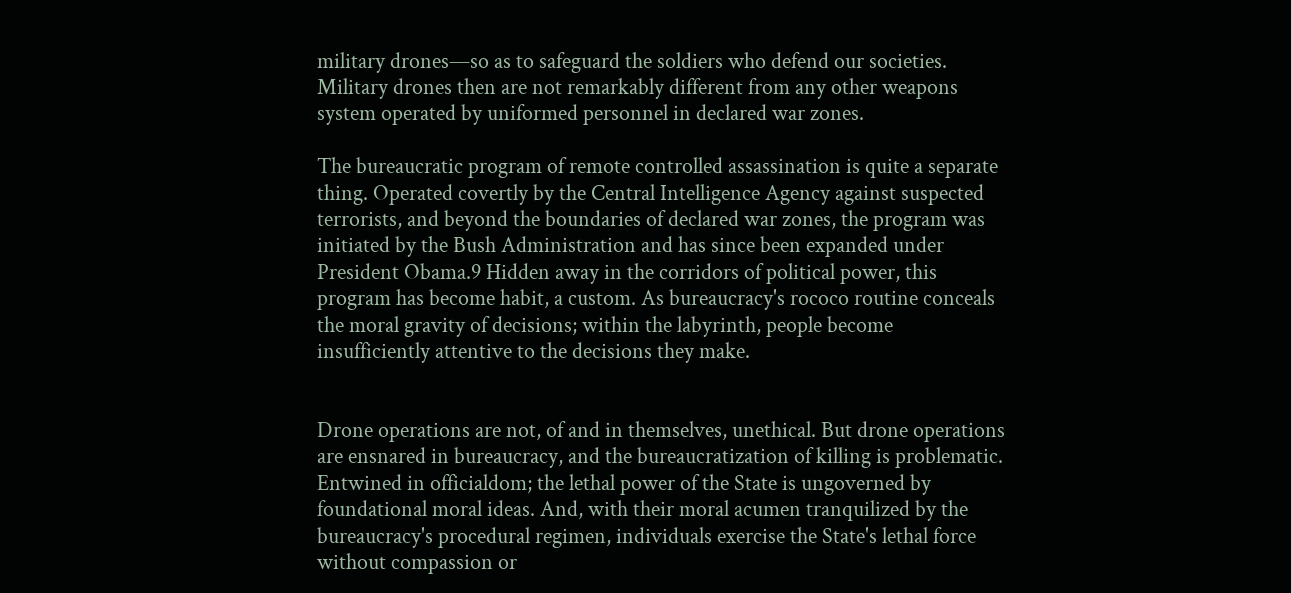military drones—so as to safeguard the soldiers who defend our societies. Military drones then are not remarkably different from any other weapons system operated by uniformed personnel in declared war zones.

The bureaucratic program of remote controlled assassination is quite a separate thing. Operated covertly by the Central Intelligence Agency against suspected terrorists, and beyond the boundaries of declared war zones, the program was initiated by the Bush Administration and has since been expanded under President Obama.9 Hidden away in the corridors of political power, this program has become habit, a custom. As bureaucracy's rococo routine conceals the moral gravity of decisions; within the labyrinth, people become insufficiently attentive to the decisions they make.


Drone operations are not, of and in themselves, unethical. But drone operations are ensnared in bureaucracy, and the bureaucratization of killing is problematic. Entwined in officialdom; the lethal power of the State is ungoverned by foundational moral ideas. And, with their moral acumen tranquilized by the bureaucracy's procedural regimen, individuals exercise the State's lethal force without compassion or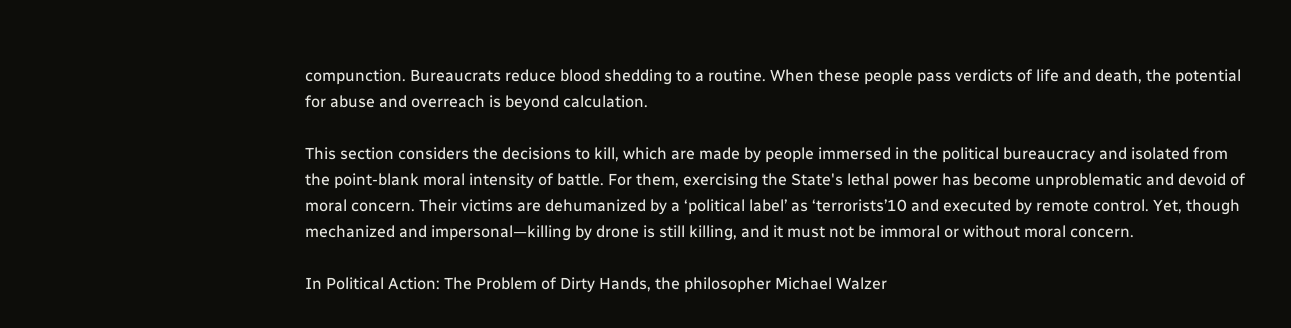compunction. Bureaucrats reduce blood shedding to a routine. When these people pass verdicts of life and death, the potential for abuse and overreach is beyond calculation.

This section considers the decisions to kill, which are made by people immersed in the political bureaucracy and isolated from the point-blank moral intensity of battle. For them, exercising the State's lethal power has become unproblematic and devoid of moral concern. Their victims are dehumanized by a ‘political label’ as ‘terrorists’10 and executed by remote control. Yet, though mechanized and impersonal—killing by drone is still killing, and it must not be immoral or without moral concern.

In Political Action: The Problem of Dirty Hands, the philosopher Michael Walzer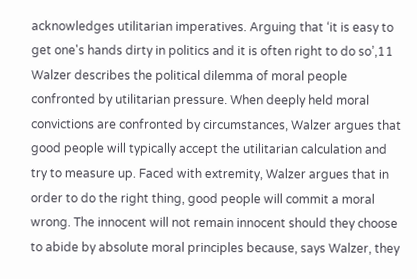acknowledges utilitarian imperatives. Arguing that ‘it is easy to get one's hands dirty in politics and it is often right to do so’,11 Walzer describes the political dilemma of moral people confronted by utilitarian pressure. When deeply held moral convictions are confronted by circumstances, Walzer argues that good people will typically accept the utilitarian calculation and try to measure up. Faced with extremity, Walzer argues that in order to do the right thing, good people will commit a moral wrong. The innocent will not remain innocent should they choose to abide by absolute moral principles because, says Walzer, they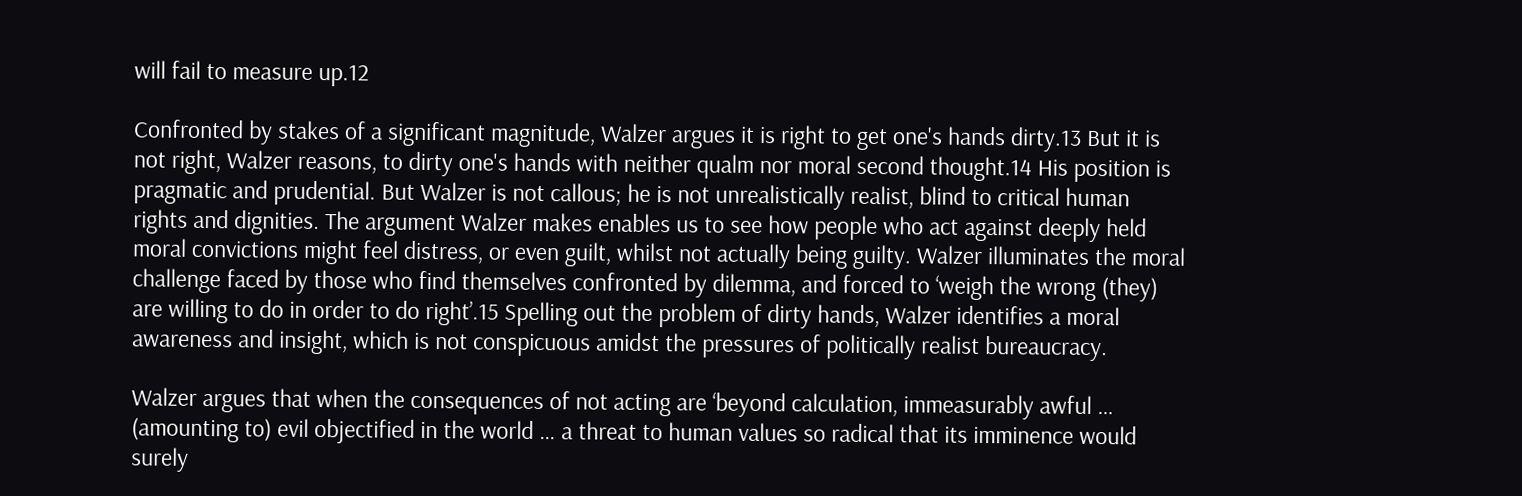will fail to measure up.12

Confronted by stakes of a significant magnitude, Walzer argues it is right to get one's hands dirty.13 But it is not right, Walzer reasons, to dirty one's hands with neither qualm nor moral second thought.14 His position is pragmatic and prudential. But Walzer is not callous; he is not unrealistically realist, blind to critical human rights and dignities. The argument Walzer makes enables us to see how people who act against deeply held moral convictions might feel distress, or even guilt, whilst not actually being guilty. Walzer illuminates the moral challenge faced by those who find themselves confronted by dilemma, and forced to ‘weigh the wrong (they) are willing to do in order to do right’.15 Spelling out the problem of dirty hands, Walzer identifies a moral awareness and insight, which is not conspicuous amidst the pressures of politically realist bureaucracy.

Walzer argues that when the consequences of not acting are ‘beyond calculation, immeasurably awful … (amounting to) evil objectified in the world … a threat to human values so radical that its imminence would surely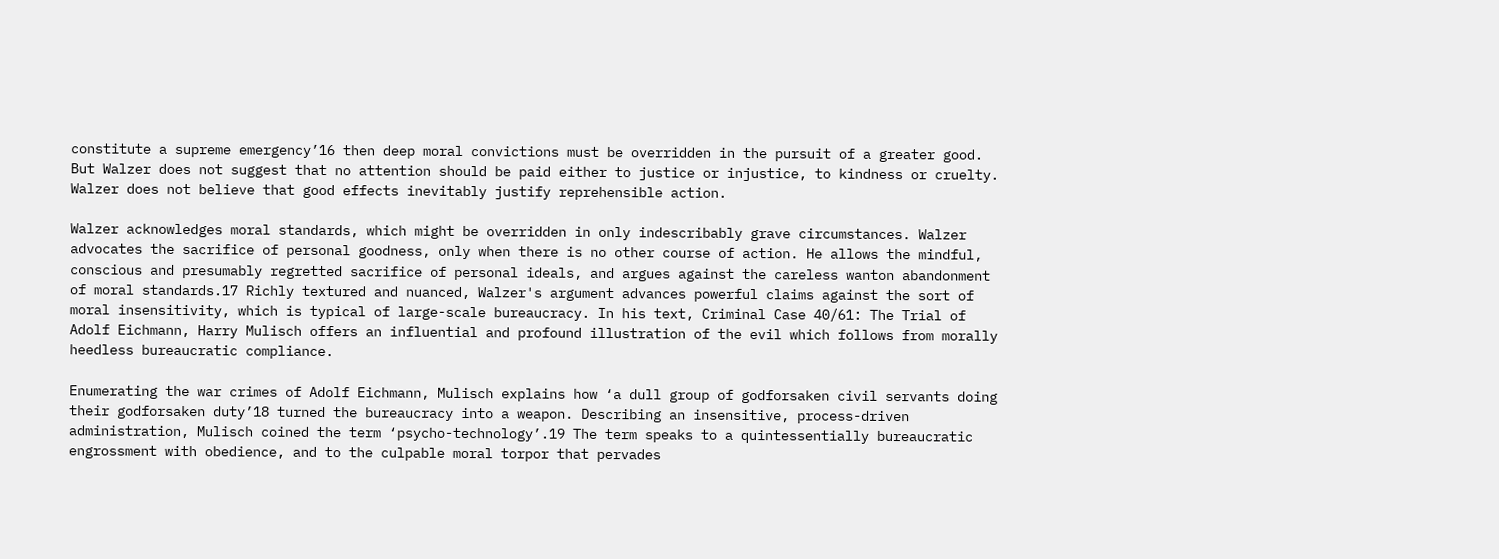constitute a supreme emergency’16 then deep moral convictions must be overridden in the pursuit of a greater good. But Walzer does not suggest that no attention should be paid either to justice or injustice, to kindness or cruelty. Walzer does not believe that good effects inevitably justify reprehensible action.

Walzer acknowledges moral standards, which might be overridden in only indescribably grave circumstances. Walzer advocates the sacrifice of personal goodness, only when there is no other course of action. He allows the mindful, conscious and presumably regretted sacrifice of personal ideals, and argues against the careless wanton abandonment of moral standards.17 Richly textured and nuanced, Walzer's argument advances powerful claims against the sort of moral insensitivity, which is typical of large-scale bureaucracy. In his text, Criminal Case 40/61: The Trial of Adolf Eichmann, Harry Mulisch offers an influential and profound illustration of the evil which follows from morally heedless bureaucratic compliance.

Enumerating the war crimes of Adolf Eichmann, Mulisch explains how ‘a dull group of godforsaken civil servants doing their godforsaken duty’18 turned the bureaucracy into a weapon. Describing an insensitive, process-driven administration, Mulisch coined the term ‘psycho-technology’.19 The term speaks to a quintessentially bureaucratic engrossment with obedience, and to the culpable moral torpor that pervades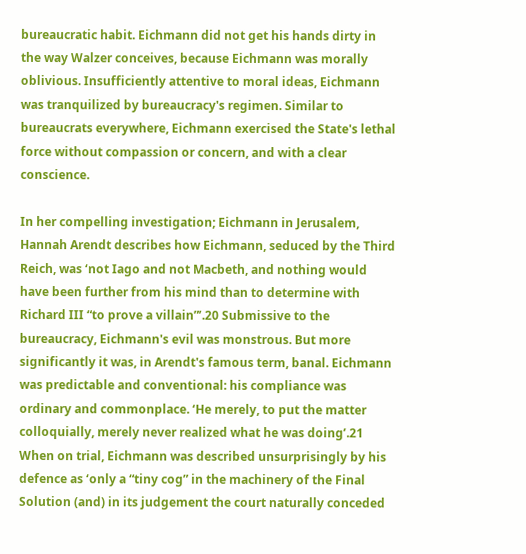bureaucratic habit. Eichmann did not get his hands dirty in the way Walzer conceives, because Eichmann was morally oblivious. Insufficiently attentive to moral ideas, Eichmann was tranquilized by bureaucracy's regimen. Similar to bureaucrats everywhere, Eichmann exercised the State's lethal force without compassion or concern, and with a clear conscience.

In her compelling investigation; Eichmann in Jerusalem, Hannah Arendt describes how Eichmann, seduced by the Third Reich, was ‘not Iago and not Macbeth, and nothing would have been further from his mind than to determine with Richard III “to prove a villain”’.20 Submissive to the bureaucracy, Eichmann's evil was monstrous. But more significantly it was, in Arendt's famous term, banal. Eichmann was predictable and conventional: his compliance was ordinary and commonplace. ‘He merely, to put the matter colloquially, merely never realized what he was doing’.21 When on trial, Eichmann was described unsurprisingly by his defence as ‘only a “tiny cog” in the machinery of the Final Solution (and) in its judgement the court naturally conceded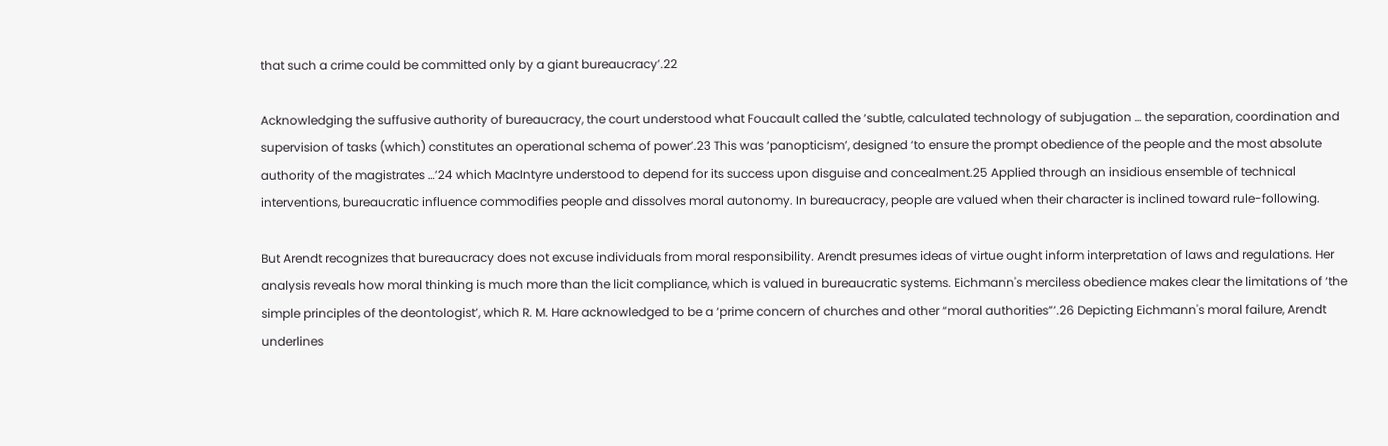that such a crime could be committed only by a giant bureaucracy’.22

Acknowledging the suffusive authority of bureaucracy, the court understood what Foucault called the ‘subtle, calculated technology of subjugation … the separation, coordination and supervision of tasks (which) constitutes an operational schema of power’.23 This was ‘panopticism’, designed ‘to ensure the prompt obedience of the people and the most absolute authority of the magistrates …’24 which MacIntyre understood to depend for its success upon disguise and concealment.25 Applied through an insidious ensemble of technical interventions, bureaucratic influence commodifies people and dissolves moral autonomy. In bureaucracy, people are valued when their character is inclined toward rule-following.

But Arendt recognizes that bureaucracy does not excuse individuals from moral responsibility. Arendt presumes ideas of virtue ought inform interpretation of laws and regulations. Her analysis reveals how moral thinking is much more than the licit compliance, which is valued in bureaucratic systems. Eichmann's merciless obedience makes clear the limitations of ‘the simple principles of the deontologist’, which R. M. Hare acknowledged to be a ‘prime concern of churches and other “moral authorities”’.26 Depicting Eichmann's moral failure, Arendt underlines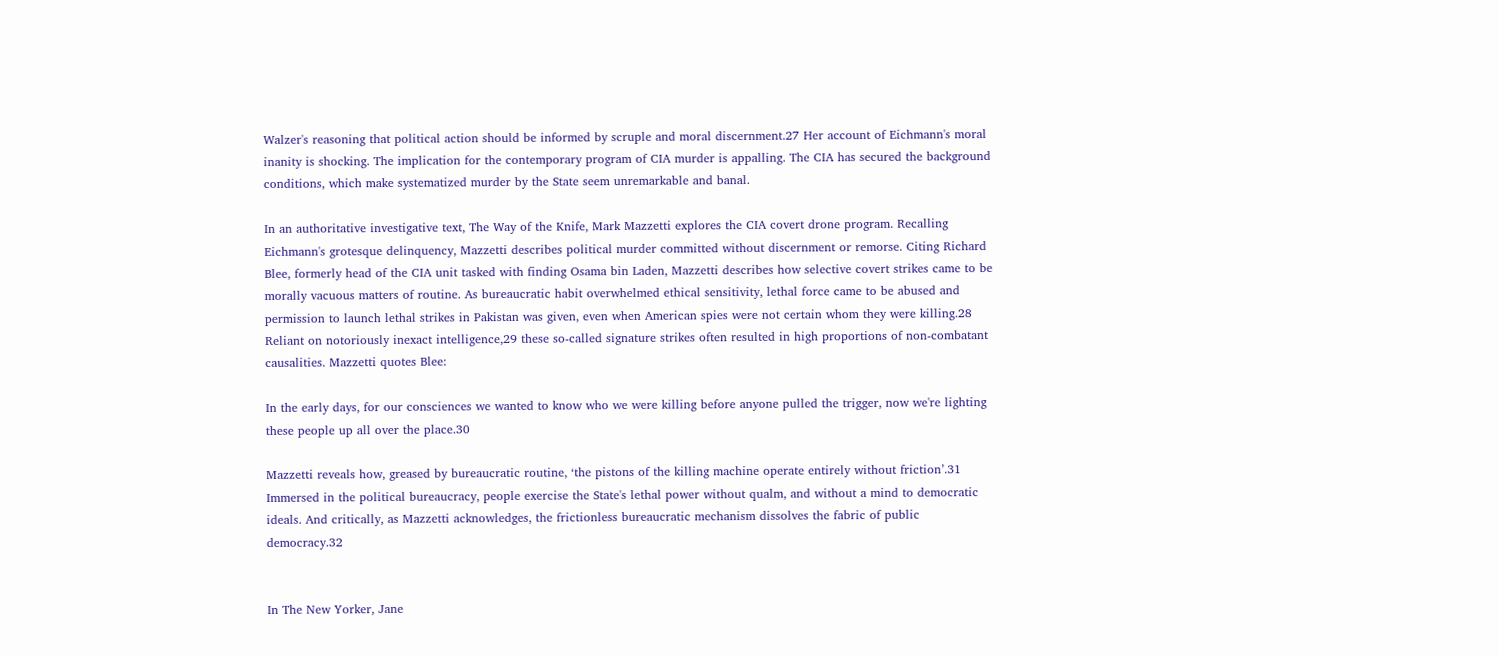Walzer's reasoning that political action should be informed by scruple and moral discernment.27 Her account of Eichmann's moral inanity is shocking. The implication for the contemporary program of CIA murder is appalling. The CIA has secured the background conditions, which make systematized murder by the State seem unremarkable and banal.

In an authoritative investigative text, The Way of the Knife, Mark Mazzetti explores the CIA covert drone program. Recalling Eichmann's grotesque delinquency, Mazzetti describes political murder committed without discernment or remorse. Citing Richard Blee, formerly head of the CIA unit tasked with finding Osama bin Laden, Mazzetti describes how selective covert strikes came to be morally vacuous matters of routine. As bureaucratic habit overwhelmed ethical sensitivity, lethal force came to be abused and permission to launch lethal strikes in Pakistan was given, even when American spies were not certain whom they were killing.28 Reliant on notoriously inexact intelligence,29 these so-called signature strikes often resulted in high proportions of non-combatant causalities. Mazzetti quotes Blee:

In the early days, for our consciences we wanted to know who we were killing before anyone pulled the trigger, now we're lighting these people up all over the place.30

Mazzetti reveals how, greased by bureaucratic routine, ‘the pistons of the killing machine operate entirely without friction’.31 Immersed in the political bureaucracy, people exercise the State's lethal power without qualm, and without a mind to democratic ideals. And critically, as Mazzetti acknowledges, the frictionless bureaucratic mechanism dissolves the fabric of public democracy.32


In The New Yorker, Jane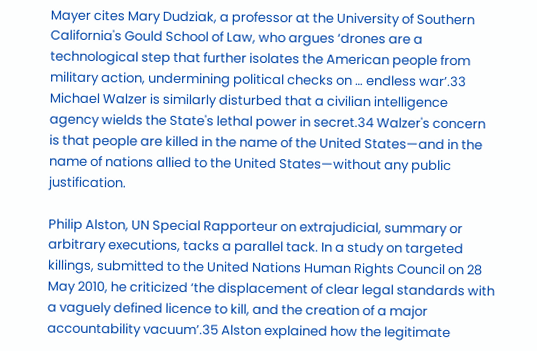Mayer cites Mary Dudziak, a professor at the University of Southern California's Gould School of Law, who argues ‘drones are a technological step that further isolates the American people from military action, undermining political checks on … endless war’.33 Michael Walzer is similarly disturbed that a civilian intelligence agency wields the State's lethal power in secret.34 Walzer's concern is that people are killed in the name of the United States—and in the name of nations allied to the United States—without any public justification.

Philip Alston, UN Special Rapporteur on extrajudicial, summary or arbitrary executions, tacks a parallel tack. In a study on targeted killings, submitted to the United Nations Human Rights Council on 28 May 2010, he criticized ‘the displacement of clear legal standards with a vaguely defined licence to kill, and the creation of a major accountability vacuum’.35 Alston explained how the legitimate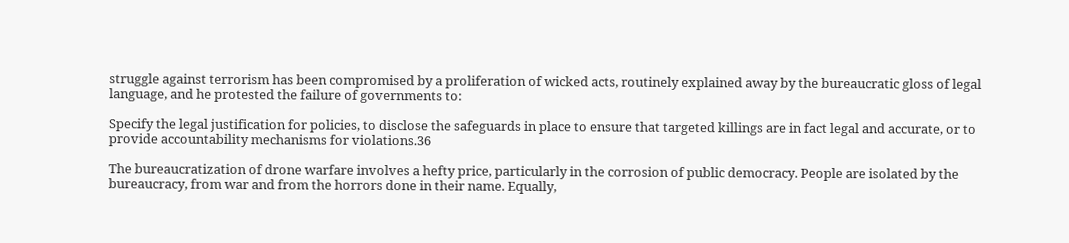struggle against terrorism has been compromised by a proliferation of wicked acts, routinely explained away by the bureaucratic gloss of legal language, and he protested the failure of governments to:

Specify the legal justification for policies, to disclose the safeguards in place to ensure that targeted killings are in fact legal and accurate, or to provide accountability mechanisms for violations.36

The bureaucratization of drone warfare involves a hefty price, particularly in the corrosion of public democracy. People are isolated by the bureaucracy, from war and from the horrors done in their name. Equally,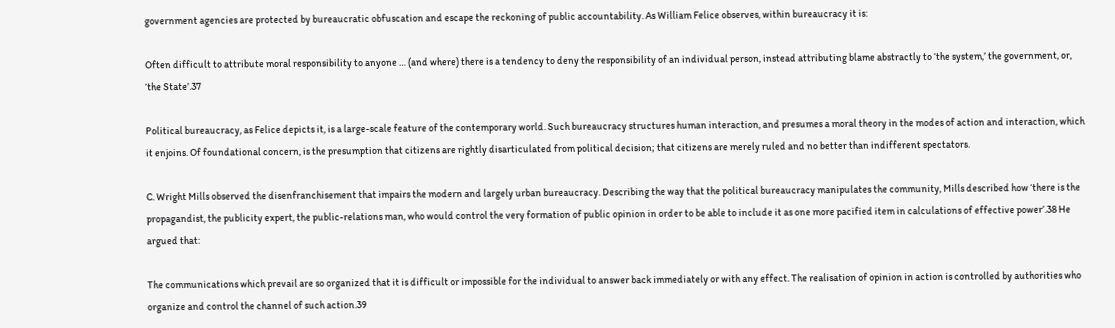government agencies are protected by bureaucratic obfuscation and escape the reckoning of public accountability. As William Felice observes, within bureaucracy it is:

Often difficult to attribute moral responsibility to anyone … (and where) there is a tendency to deny the responsibility of an individual person, instead attributing blame abstractly to ‘the system,’ the government, or, ‘the State’.37

Political bureaucracy, as Felice depicts it, is a large-scale feature of the contemporary world. Such bureaucracy structures human interaction, and presumes a moral theory in the modes of action and interaction, which it enjoins. Of foundational concern, is the presumption that citizens are rightly disarticulated from political decision; that citizens are merely ruled and no better than indifferent spectators.

C. Wright Mills observed the disenfranchisement that impairs the modern and largely urban bureaucracy. Describing the way that the political bureaucracy manipulates the community, Mills described how ‘there is the propagandist, the publicity expert, the public-relations man, who would control the very formation of public opinion in order to be able to include it as one more pacified item in calculations of effective power’.38 He argued that:

The communications which prevail are so organized that it is difficult or impossible for the individual to answer back immediately or with any effect. The realisation of opinion in action is controlled by authorities who organize and control the channel of such action.39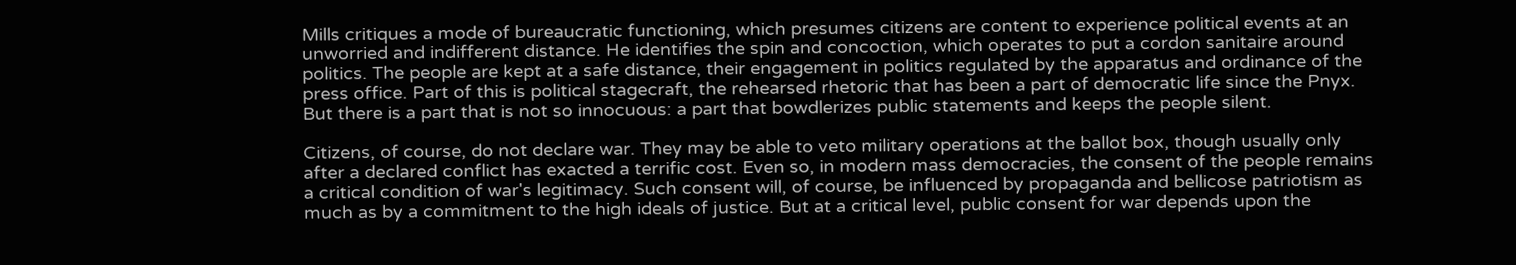Mills critiques a mode of bureaucratic functioning, which presumes citizens are content to experience political events at an unworried and indifferent distance. He identifies the spin and concoction, which operates to put a cordon sanitaire around politics. The people are kept at a safe distance, their engagement in politics regulated by the apparatus and ordinance of the press office. Part of this is political stagecraft, the rehearsed rhetoric that has been a part of democratic life since the Pnyx. But there is a part that is not so innocuous: a part that bowdlerizes public statements and keeps the people silent.

Citizens, of course, do not declare war. They may be able to veto military operations at the ballot box, though usually only after a declared conflict has exacted a terrific cost. Even so, in modern mass democracies, the consent of the people remains a critical condition of war's legitimacy. Such consent will, of course, be influenced by propaganda and bellicose patriotism as much as by a commitment to the high ideals of justice. But at a critical level, public consent for war depends upon the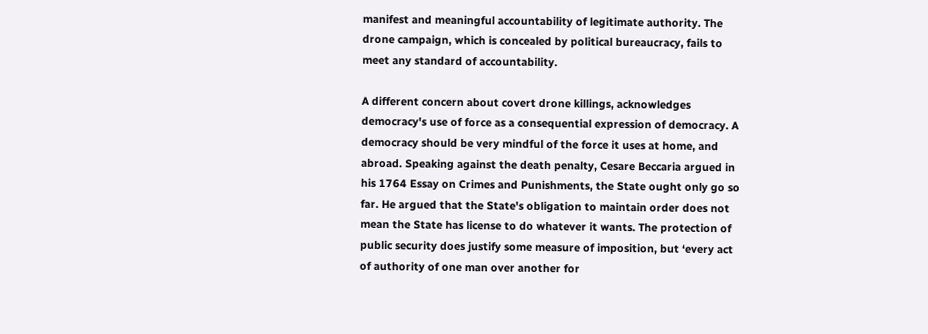manifest and meaningful accountability of legitimate authority. The drone campaign, which is concealed by political bureaucracy, fails to meet any standard of accountability.

A different concern about covert drone killings, acknowledges democracy's use of force as a consequential expression of democracy. A democracy should be very mindful of the force it uses at home, and abroad. Speaking against the death penalty, Cesare Beccaria argued in his 1764 Essay on Crimes and Punishments, the State ought only go so far. He argued that the State's obligation to maintain order does not mean the State has license to do whatever it wants. The protection of public security does justify some measure of imposition, but ‘every act of authority of one man over another for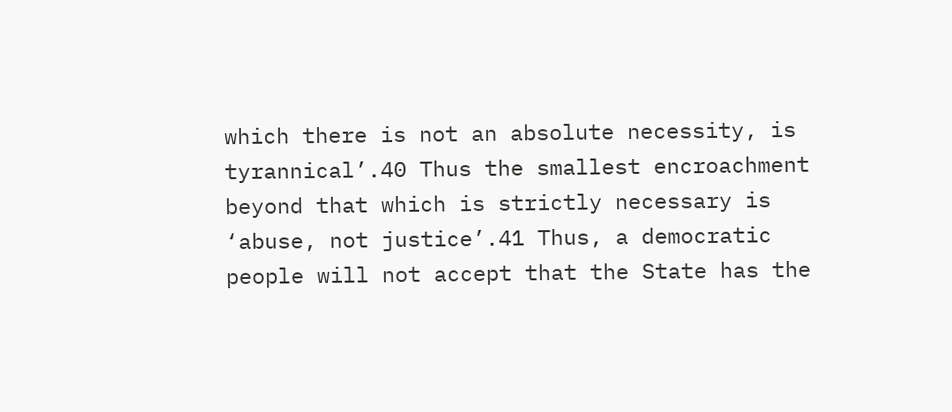which there is not an absolute necessity, is tyrannical’.40 Thus the smallest encroachment beyond that which is strictly necessary is ‘abuse, not justice’.41 Thus, a democratic people will not accept that the State has the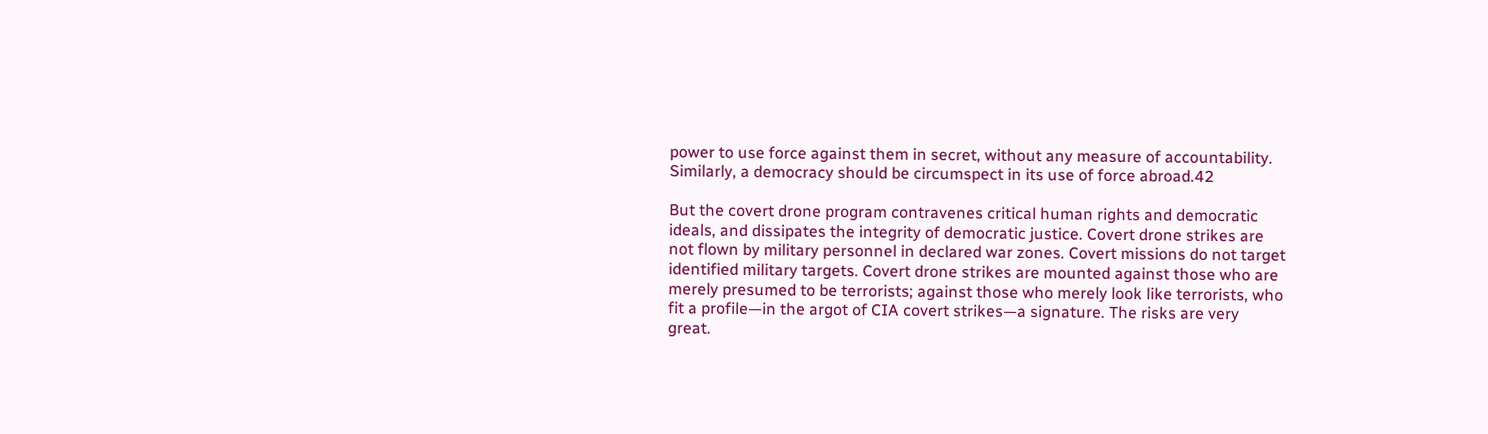power to use force against them in secret, without any measure of accountability. Similarly, a democracy should be circumspect in its use of force abroad.42

But the covert drone program contravenes critical human rights and democratic ideals, and dissipates the integrity of democratic justice. Covert drone strikes are not flown by military personnel in declared war zones. Covert missions do not target identified military targets. Covert drone strikes are mounted against those who are merely presumed to be terrorists; against those who merely look like terrorists, who fit a profile—in the argot of CIA covert strikes—a signature. The risks are very great.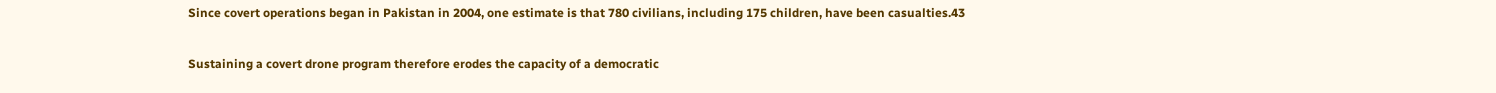Since covert operations began in Pakistan in 2004, one estimate is that 780 civilians, including 175 children, have been casualties.43

Sustaining a covert drone program therefore erodes the capacity of a democratic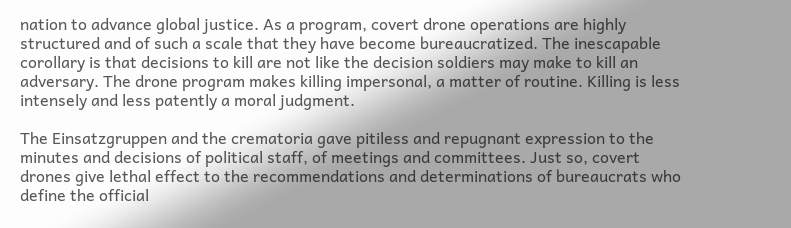nation to advance global justice. As a program, covert drone operations are highly structured and of such a scale that they have become bureaucratized. The inescapable corollary is that decisions to kill are not like the decision soldiers may make to kill an adversary. The drone program makes killing impersonal, a matter of routine. Killing is less intensely and less patently a moral judgment.

The Einsatzgruppen and the crematoria gave pitiless and repugnant expression to the minutes and decisions of political staff, of meetings and committees. Just so, covert drones give lethal effect to the recommendations and determinations of bureaucrats who define the official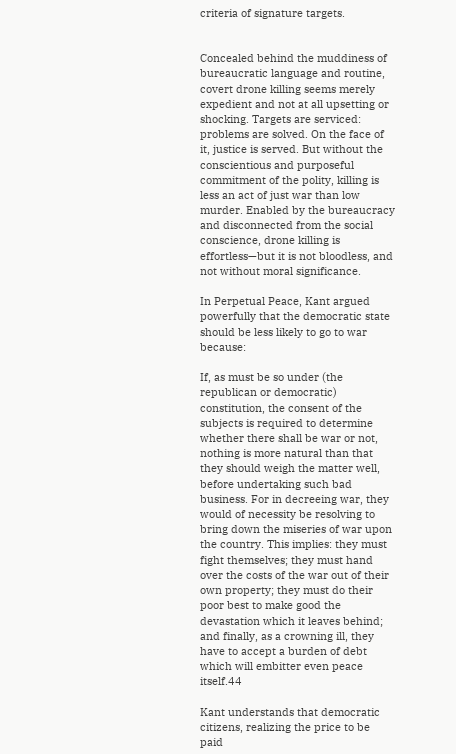criteria of signature targets.


Concealed behind the muddiness of bureaucratic language and routine, covert drone killing seems merely expedient and not at all upsetting or shocking. Targets are serviced: problems are solved. On the face of it, justice is served. But without the conscientious and purposeful commitment of the polity, killing is less an act of just war than low murder. Enabled by the bureaucracy and disconnected from the social conscience, drone killing is effortless—but it is not bloodless, and not without moral significance.

In Perpetual Peace, Kant argued powerfully that the democratic state should be less likely to go to war because:

If, as must be so under (the republican or democratic) constitution, the consent of the subjects is required to determine whether there shall be war or not, nothing is more natural than that they should weigh the matter well, before undertaking such bad business. For in decreeing war, they would of necessity be resolving to bring down the miseries of war upon the country. This implies: they must fight themselves; they must hand over the costs of the war out of their own property; they must do their poor best to make good the devastation which it leaves behind; and finally, as a crowning ill, they have to accept a burden of debt which will embitter even peace itself.44

Kant understands that democratic citizens, realizing the price to be paid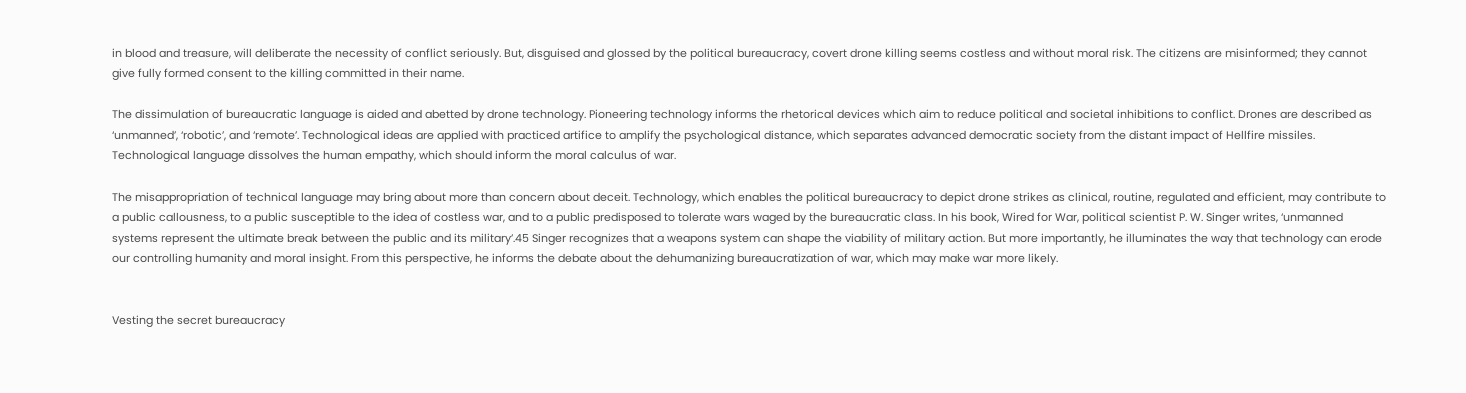in blood and treasure, will deliberate the necessity of conflict seriously. But, disguised and glossed by the political bureaucracy, covert drone killing seems costless and without moral risk. The citizens are misinformed; they cannot give fully formed consent to the killing committed in their name.

The dissimulation of bureaucratic language is aided and abetted by drone technology. Pioneering technology informs the rhetorical devices which aim to reduce political and societal inhibitions to conflict. Drones are described as ‘unmanned’, ‘robotic’, and ‘remote’. Technological ideas are applied with practiced artifice to amplify the psychological distance, which separates advanced democratic society from the distant impact of Hellfire missiles. Technological language dissolves the human empathy, which should inform the moral calculus of war.

The misappropriation of technical language may bring about more than concern about deceit. Technology, which enables the political bureaucracy to depict drone strikes as clinical, routine, regulated and efficient, may contribute to a public callousness, to a public susceptible to the idea of costless war, and to a public predisposed to tolerate wars waged by the bureaucratic class. In his book, Wired for War, political scientist P. W. Singer writes, ‘unmanned systems represent the ultimate break between the public and its military’.45 Singer recognizes that a weapons system can shape the viability of military action. But more importantly, he illuminates the way that technology can erode our controlling humanity and moral insight. From this perspective, he informs the debate about the dehumanizing bureaucratization of war, which may make war more likely.


Vesting the secret bureaucracy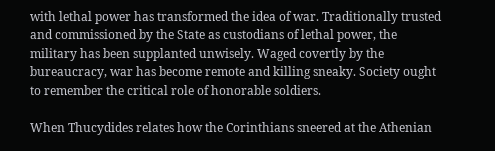with lethal power has transformed the idea of war. Traditionally trusted and commissioned by the State as custodians of lethal power, the military has been supplanted unwisely. Waged covertly by the bureaucracy, war has become remote and killing sneaky. Society ought to remember the critical role of honorable soldiers.

When Thucydides relates how the Corinthians sneered at the Athenian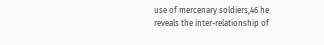use of mercenary soldiers,46 he reveals the inter-relationship of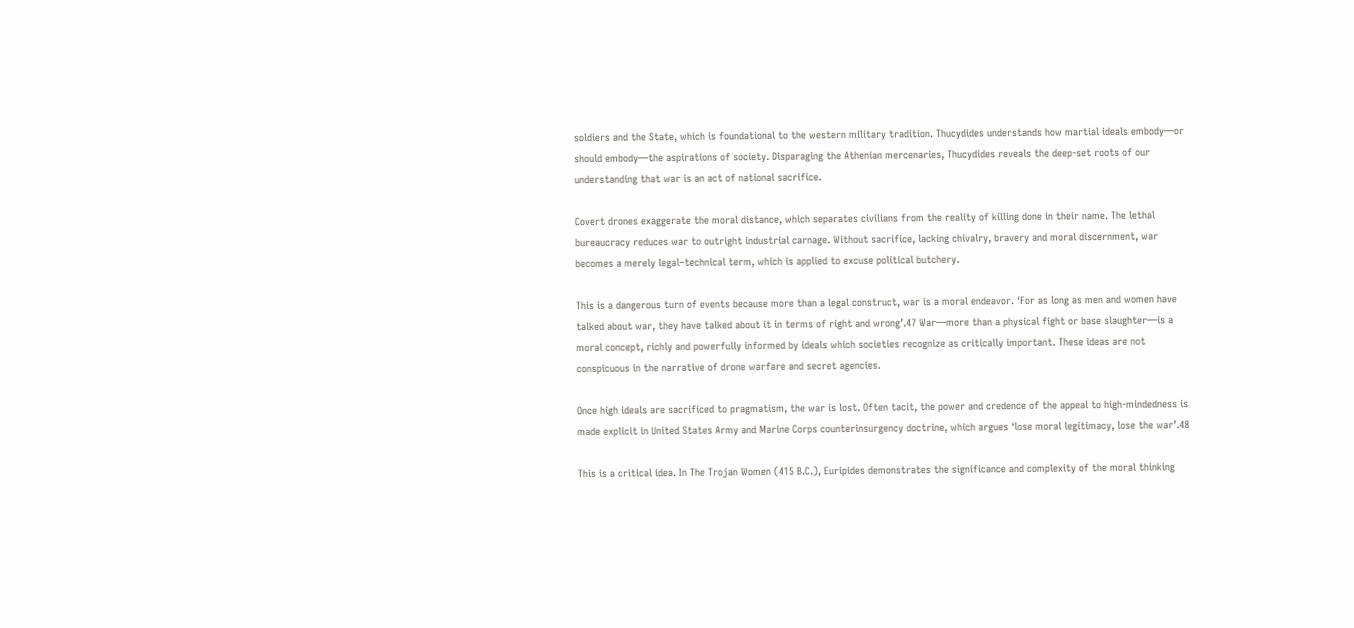soldiers and the State, which is foundational to the western military tradition. Thucydides understands how martial ideals embody—or should embody—the aspirations of society. Disparaging the Athenian mercenaries, Thucydides reveals the deep-set roots of our understanding that war is an act of national sacrifice.

Covert drones exaggerate the moral distance, which separates civilians from the reality of killing done in their name. The lethal bureaucracy reduces war to outright industrial carnage. Without sacrifice, lacking chivalry, bravery and moral discernment, war becomes a merely legal–technical term, which is applied to excuse political butchery.

This is a dangerous turn of events because more than a legal construct, war is a moral endeavor. ‘For as long as men and women have talked about war, they have talked about it in terms of right and wrong’.47 War—more than a physical fight or base slaughter—is a moral concept, richly and powerfully informed by ideals which societies recognize as critically important. These ideas are not conspicuous in the narrative of drone warfare and secret agencies.

Once high ideals are sacrificed to pragmatism, the war is lost. Often tacit, the power and credence of the appeal to high-mindedness is made explicit in United States Army and Marine Corps counterinsurgency doctrine, which argues ‘lose moral legitimacy, lose the war’.48

This is a critical idea. In The Trojan Women (415 B.C.), Euripides demonstrates the significance and complexity of the moral thinking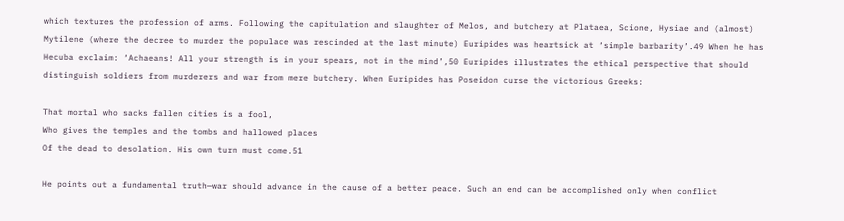which textures the profession of arms. Following the capitulation and slaughter of Melos, and butchery at Plataea, Scione, Hysiae and (almost) Mytilene (where the decree to murder the populace was rescinded at the last minute) Euripides was heartsick at ‘simple barbarity’.49 When he has Hecuba exclaim: ‘Achaeans! All your strength is in your spears, not in the mind’,50 Euripides illustrates the ethical perspective that should distinguish soldiers from murderers and war from mere butchery. When Euripides has Poseidon curse the victorious Greeks:

That mortal who sacks fallen cities is a fool,
Who gives the temples and the tombs and hallowed places
Of the dead to desolation. His own turn must come.51

He points out a fundamental truth—war should advance in the cause of a better peace. Such an end can be accomplished only when conflict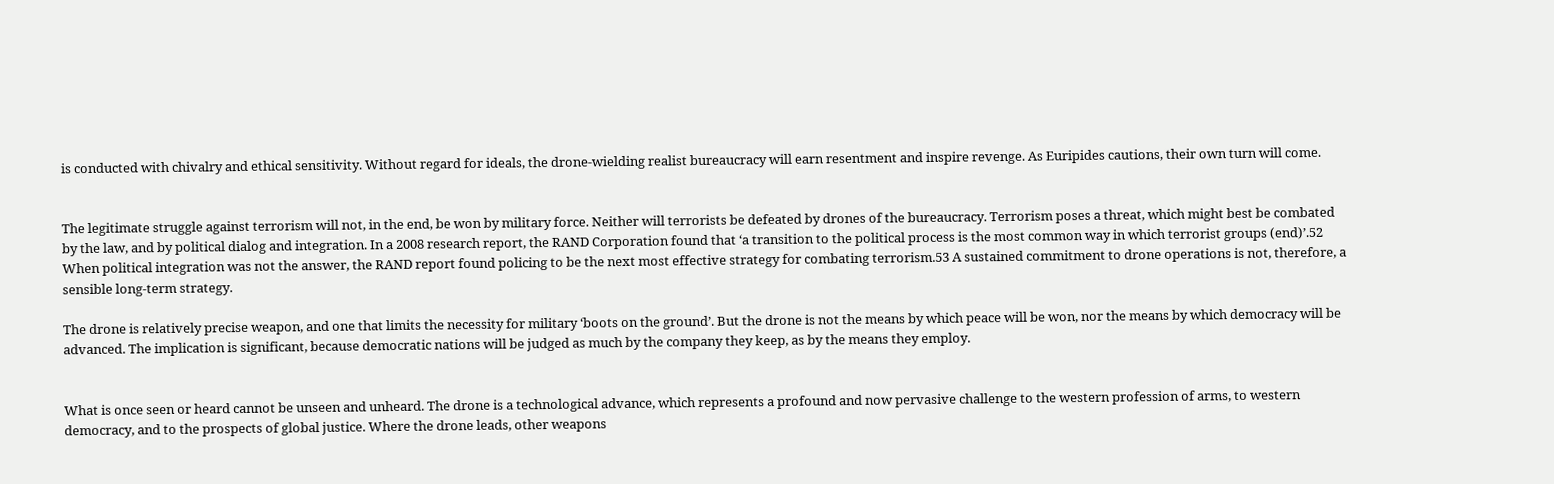is conducted with chivalry and ethical sensitivity. Without regard for ideals, the drone-wielding realist bureaucracy will earn resentment and inspire revenge. As Euripides cautions, their own turn will come.


The legitimate struggle against terrorism will not, in the end, be won by military force. Neither will terrorists be defeated by drones of the bureaucracy. Terrorism poses a threat, which might best be combated by the law, and by political dialog and integration. In a 2008 research report, the RAND Corporation found that ‘a transition to the political process is the most common way in which terrorist groups (end)’.52 When political integration was not the answer, the RAND report found policing to be the next most effective strategy for combating terrorism.53 A sustained commitment to drone operations is not, therefore, a sensible long-term strategy.

The drone is relatively precise weapon, and one that limits the necessity for military ‘boots on the ground’. But the drone is not the means by which peace will be won, nor the means by which democracy will be advanced. The implication is significant, because democratic nations will be judged as much by the company they keep, as by the means they employ.


What is once seen or heard cannot be unseen and unheard. The drone is a technological advance, which represents a profound and now pervasive challenge to the western profession of arms, to western democracy, and to the prospects of global justice. Where the drone leads, other weapons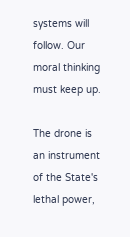systems will follow. Our moral thinking must keep up.

The drone is an instrument of the State's lethal power,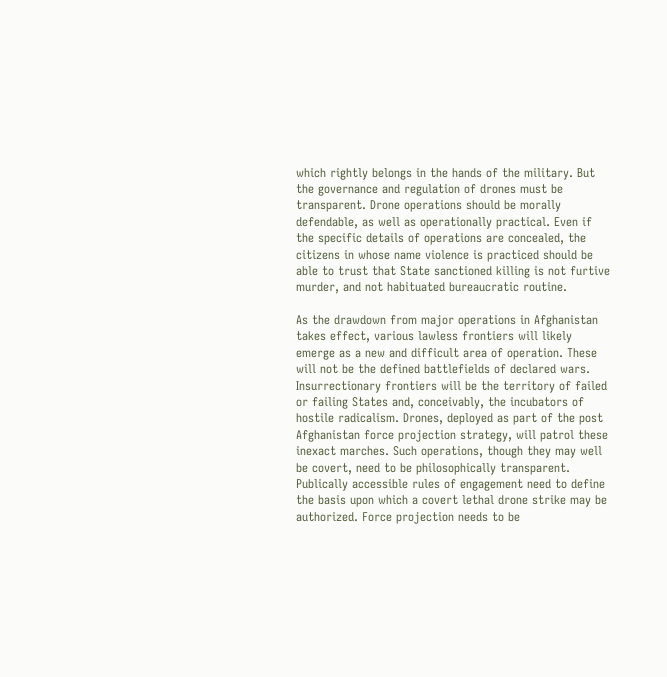which rightly belongs in the hands of the military. But the governance and regulation of drones must be transparent. Drone operations should be morally defendable, as well as operationally practical. Even if the specific details of operations are concealed, the citizens in whose name violence is practiced should be able to trust that State sanctioned killing is not furtive murder, and not habituated bureaucratic routine.

As the drawdown from major operations in Afghanistan takes effect, various lawless frontiers will likely emerge as a new and difficult area of operation. These will not be the defined battlefields of declared wars. Insurrectionary frontiers will be the territory of failed or failing States and, conceivably, the incubators of hostile radicalism. Drones, deployed as part of the post Afghanistan force projection strategy, will patrol these inexact marches. Such operations, though they may well be covert, need to be philosophically transparent. Publically accessible rules of engagement need to define the basis upon which a covert lethal drone strike may be authorized. Force projection needs to be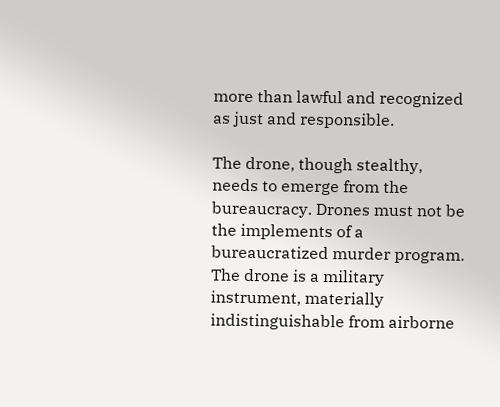more than lawful and recognized as just and responsible.

The drone, though stealthy, needs to emerge from the bureaucracy. Drones must not be the implements of a bureaucratized murder program. The drone is a military instrument, materially indistinguishable from airborne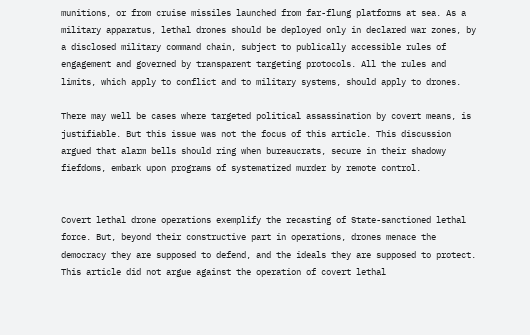munitions, or from cruise missiles launched from far-flung platforms at sea. As a military apparatus, lethal drones should be deployed only in declared war zones, by a disclosed military command chain, subject to publically accessible rules of engagement and governed by transparent targeting protocols. All the rules and limits, which apply to conflict and to military systems, should apply to drones.

There may well be cases where targeted political assassination by covert means, is justifiable. But this issue was not the focus of this article. This discussion argued that alarm bells should ring when bureaucrats, secure in their shadowy fiefdoms, embark upon programs of systematized murder by remote control.


Covert lethal drone operations exemplify the recasting of State-sanctioned lethal force. But, beyond their constructive part in operations, drones menace the democracy they are supposed to defend, and the ideals they are supposed to protect. This article did not argue against the operation of covert lethal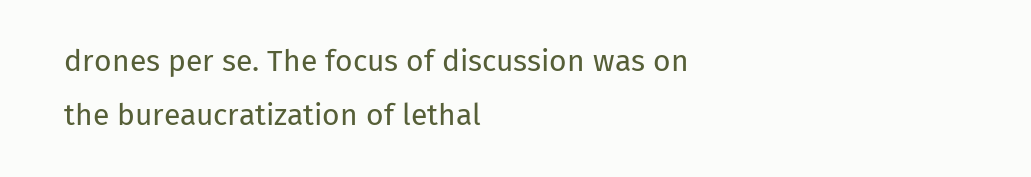drones per se. The focus of discussion was on the bureaucratization of lethal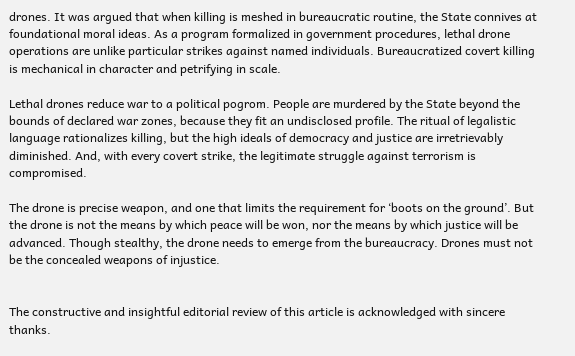drones. It was argued that when killing is meshed in bureaucratic routine, the State connives at foundational moral ideas. As a program formalized in government procedures, lethal drone operations are unlike particular strikes against named individuals. Bureaucratized covert killing is mechanical in character and petrifying in scale.

Lethal drones reduce war to a political pogrom. People are murdered by the State beyond the bounds of declared war zones, because they fit an undisclosed profile. The ritual of legalistic language rationalizes killing, but the high ideals of democracy and justice are irretrievably diminished. And, with every covert strike, the legitimate struggle against terrorism is compromised.

The drone is precise weapon, and one that limits the requirement for ‘boots on the ground’. But the drone is not the means by which peace will be won, nor the means by which justice will be advanced. Though stealthy, the drone needs to emerge from the bureaucracy. Drones must not be the concealed weapons of injustice.


The constructive and insightful editorial review of this article is acknowledged with sincere thanks.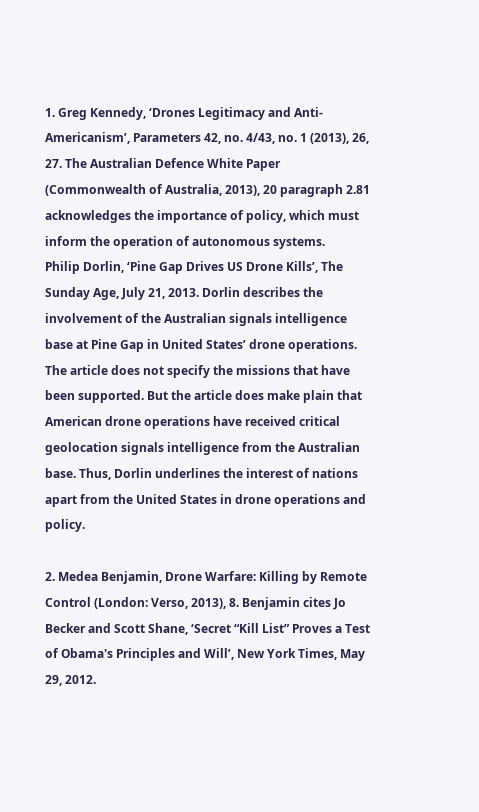1. Greg Kennedy, ‘Drones Legitimacy and Anti-Americanism’, Parameters 42, no. 4/43, no. 1 (2013), 26, 27. The Australian Defence White Paper (Commonwealth of Australia, 2013), 20 paragraph 2.81 acknowledges the importance of policy, which must inform the operation of autonomous systems.
Philip Dorlin, ‘Pine Gap Drives US Drone Kills’, The Sunday Age, July 21, 2013. Dorlin describes the involvement of the Australian signals intelligence base at Pine Gap in United States’ drone operations. The article does not specify the missions that have been supported. But the article does make plain that American drone operations have received critical geolocation signals intelligence from the Australian base. Thus, Dorlin underlines the interest of nations apart from the United States in drone operations and policy.

2. Medea Benjamin, Drone Warfare: Killing by Remote Control (London: Verso, 2013), 8. Benjamin cites Jo Becker and Scott Shane, ‘Secret “Kill List” Proves a Test of Obama's Principles and Will’, New York Times, May 29, 2012.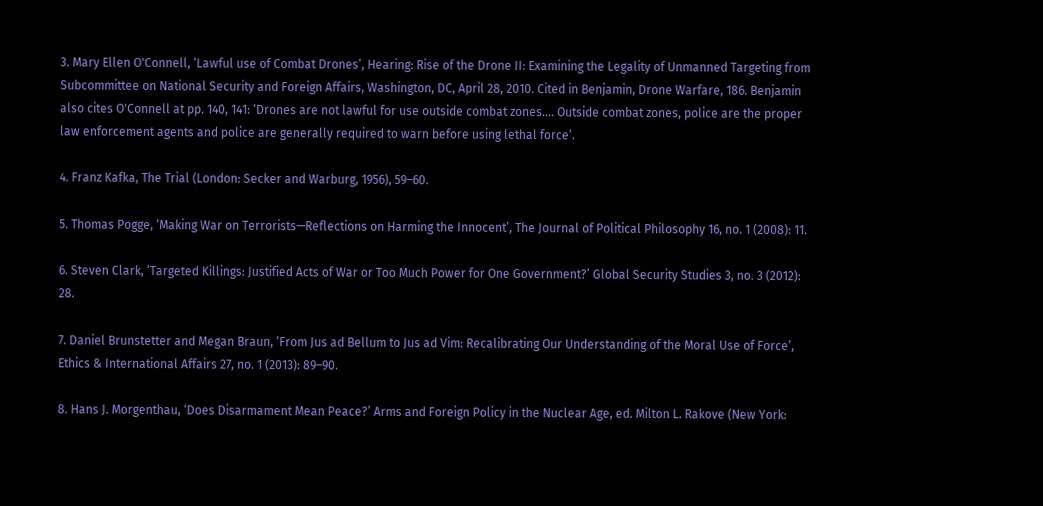3. Mary Ellen O'Connell, ‘Lawful use of Combat Drones’, Hearing: Rise of the Drone II: Examining the Legality of Unmanned Targeting from Subcommittee on National Security and Foreign Affairs, Washington, DC, April 28, 2010. Cited in Benjamin, Drone Warfare, 186. Benjamin also cites O'Connell at pp. 140, 141: ‘Drones are not lawful for use outside combat zones…. Outside combat zones, police are the proper law enforcement agents and police are generally required to warn before using lethal force’.

4. Franz Kafka, The Trial (London: Secker and Warburg, 1956), 59–60.

5. Thomas Pogge, ‘Making War on Terrorists—Reflections on Harming the Innocent’, The Journal of Political Philosophy 16, no. 1 (2008): 11.

6. Steven Clark, ‘Targeted Killings: Justified Acts of War or Too Much Power for One Government?’ Global Security Studies 3, no. 3 (2012): 28.

7. Daniel Brunstetter and Megan Braun, ‘From Jus ad Bellum to Jus ad Vim: Recalibrating Our Understanding of the Moral Use of Force’, Ethics & International Affairs 27, no. 1 (2013): 89–90.

8. Hans J. Morgenthau, ‘Does Disarmament Mean Peace?’ Arms and Foreign Policy in the Nuclear Age, ed. Milton L. Rakove (New York: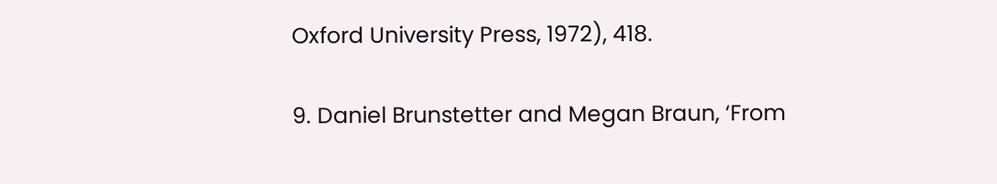Oxford University Press, 1972), 418.

9. Daniel Brunstetter and Megan Braun, ‘From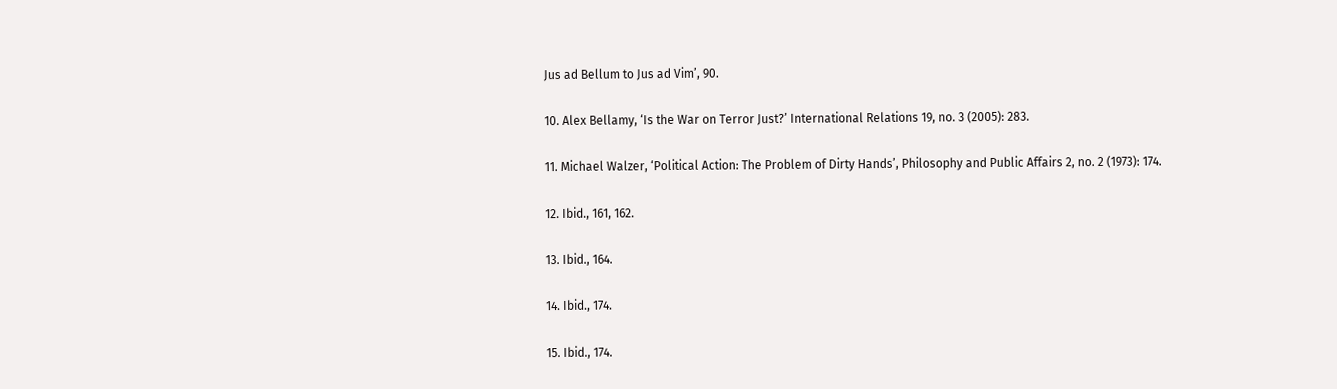Jus ad Bellum to Jus ad Vim’, 90.

10. Alex Bellamy, ‘Is the War on Terror Just?’ International Relations 19, no. 3 (2005): 283.

11. Michael Walzer, ‘Political Action: The Problem of Dirty Hands’, Philosophy and Public Affairs 2, no. 2 (1973): 174.

12. Ibid., 161, 162.

13. Ibid., 164.

14. Ibid., 174.

15. Ibid., 174.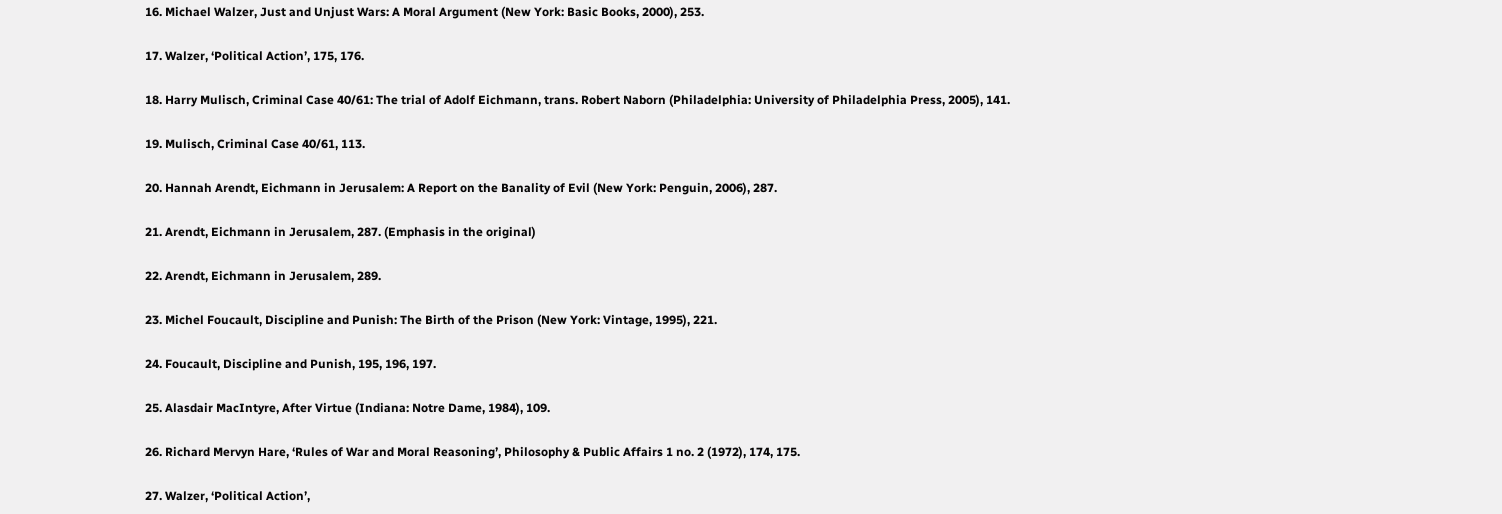16. Michael Walzer, Just and Unjust Wars: A Moral Argument (New York: Basic Books, 2000), 253.

17. Walzer, ‘Political Action’, 175, 176.

18. Harry Mulisch, Criminal Case 40/61: The trial of Adolf Eichmann, trans. Robert Naborn (Philadelphia: University of Philadelphia Press, 2005), 141.

19. Mulisch, Criminal Case 40/61, 113.

20. Hannah Arendt, Eichmann in Jerusalem: A Report on the Banality of Evil (New York: Penguin, 2006), 287.

21. Arendt, Eichmann in Jerusalem, 287. (Emphasis in the original)

22. Arendt, Eichmann in Jerusalem, 289.

23. Michel Foucault, Discipline and Punish: The Birth of the Prison (New York: Vintage, 1995), 221.

24. Foucault, Discipline and Punish, 195, 196, 197.

25. Alasdair MacIntyre, After Virtue (Indiana: Notre Dame, 1984), 109.

26. Richard Mervyn Hare, ‘Rules of War and Moral Reasoning’, Philosophy & Public Affairs 1 no. 2 (1972), 174, 175.

27. Walzer, ‘Political Action’,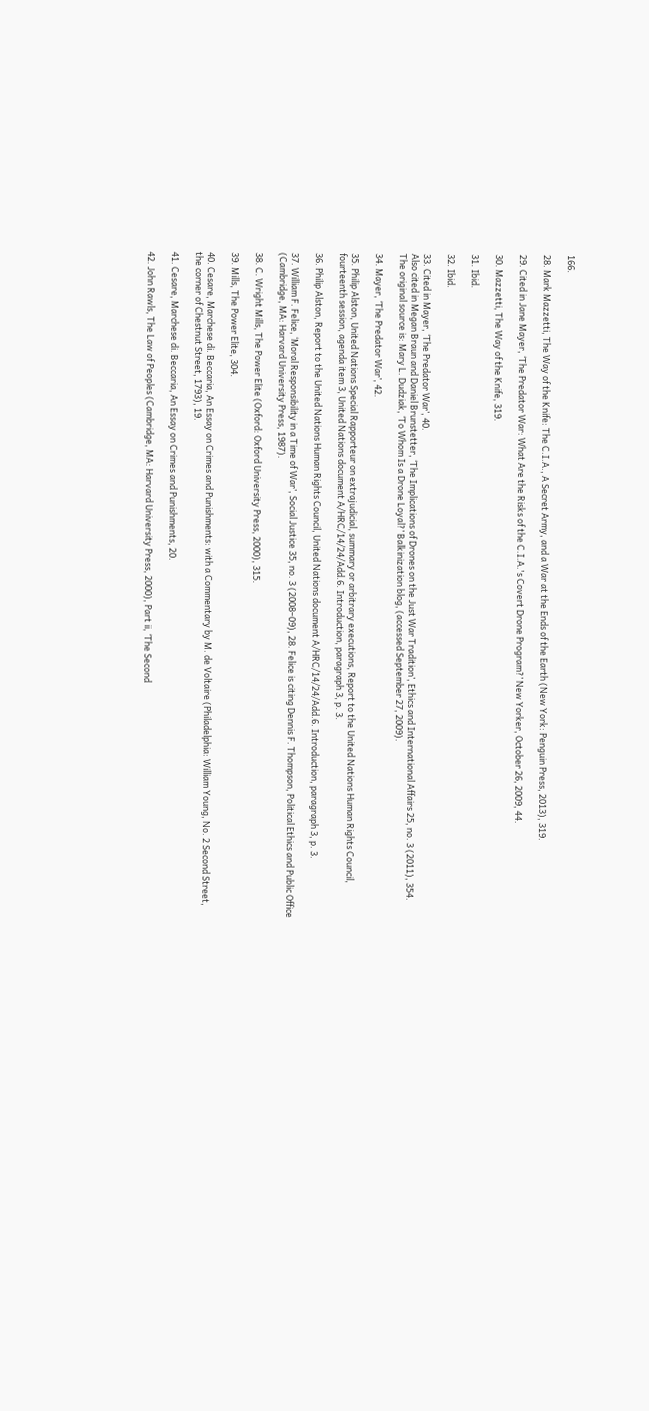166.

28. Mark Mazzetti, The Way of the Knife: The C.I.A., A Secret Army, and a War at the Ends of the Earth (New York: Penguin Press, 2013), 319.

29. Cited in Jane Mayer, ‘The Predator War: What Are the Risks of the C.I.A.'s Covert Drone Program?’ New Yorker, October 26, 2009, 44.

30. Mazzetti, The Way of the Knife, 319.

31. Ibid.

32. Ibid.

33. Cited in Mayer, ‘The Predator War’, 40.
Also cited in Megan Braun and Daniel Brunstetter, ‘The Implications of Drones on the Just War Tradition’, Ethics and International Affairs 25, no. 3 (2011), 354.
The original source is: Mary L. Dudziak, ‘To Whom Is a Drone Loyal?’ Balkinization blog, (accessed September 27, 2009).

34. Mayer, ‘The Predator War’, 42.

35. Philip Alston, United Nations Special Rapporteur on extrajudicial, summary or arbitrary executions, Report to the United Nations Human Rights Council, fourteenth session, agenda item 3, United Nations document A/HRC/14/24/Add.6. Introduction, paragraph 3, p. 3.

36. Philip Alston, Report to the United Nations Human Rights Council, United Nations document A/HRC/14/24/Add.6. Introduction, paragraph 3, p. 3.

37. William F. Felice, ‘Moral Responsibility in a Time of War’, Social Justice 35, no. 3 (2008–09), 28. Felice is citing Dennis F. Thompson, Political Ethics and Public Office (Cambridge, MA: Harvard University Press, 1987).

38. C. Wright Mills, The Power Elite (Oxford: Oxford University Press, 2000), 315.

39. Mills, The Power Elite, 304.

40. Cesare, Marchese di. Beccaria, An Essay on Crimes and Punishments: with a Commentary by M. de Voltaire (Philadelphia: William Young, No. 2 Second Street, the corner of Chestnut Street, 1793), 19.

41. Cesare, Marchese di. Beccaria, An Essay on Crimes and Punishments, 20.

42. John Rawls, The Law of Peoples (Cambridge, MA: Harvard University Press, 2000), Part ii, ‘The Second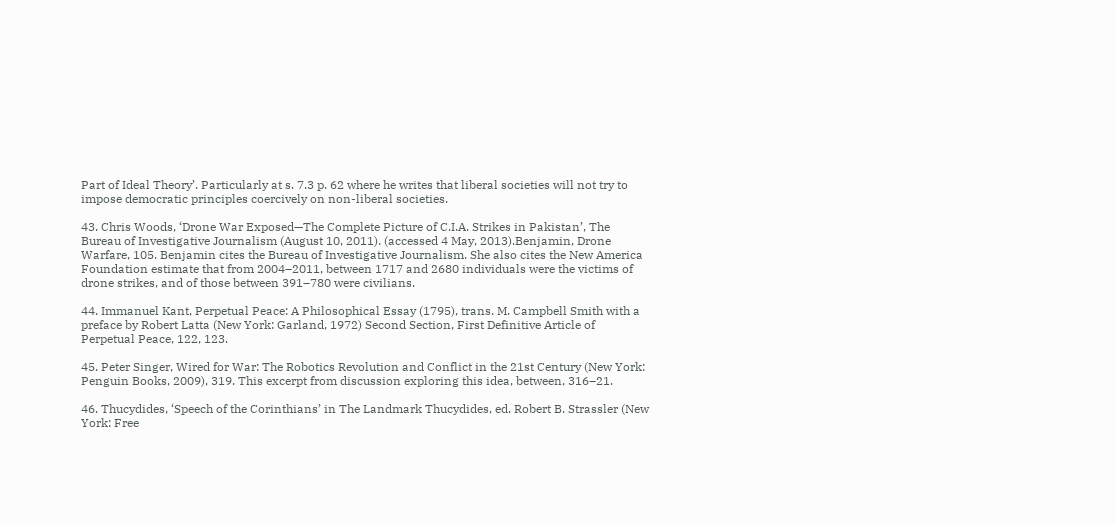Part of Ideal Theory’. Particularly at s. 7.3 p. 62 where he writes that liberal societies will not try to impose democratic principles coercively on non-liberal societies.

43. Chris Woods, ‘Drone War Exposed—The Complete Picture of C.I.A. Strikes in Pakistan’, The Bureau of Investigative Journalism (August 10, 2011). (accessed 4 May, 2013).Benjamin, Drone Warfare, 105. Benjamin cites the Bureau of Investigative Journalism. She also cites the New America Foundation estimate that from 2004–2011, between 1717 and 2680 individuals were the victims of drone strikes, and of those between 391–780 were civilians.

44. Immanuel Kant, Perpetual Peace: A Philosophical Essay (1795), trans. M. Campbell Smith with a preface by Robert Latta (New York: Garland, 1972) Second Section, First Definitive Article of Perpetual Peace, 122, 123.

45. Peter Singer, Wired for War: The Robotics Revolution and Conflict in the 21st Century (New York: Penguin Books, 2009), 319. This excerpt from discussion exploring this idea, between, 316–21.

46. Thucydides, ‘Speech of the Corinthians’ in The Landmark Thucydides, ed. Robert B. Strassler (New York: Free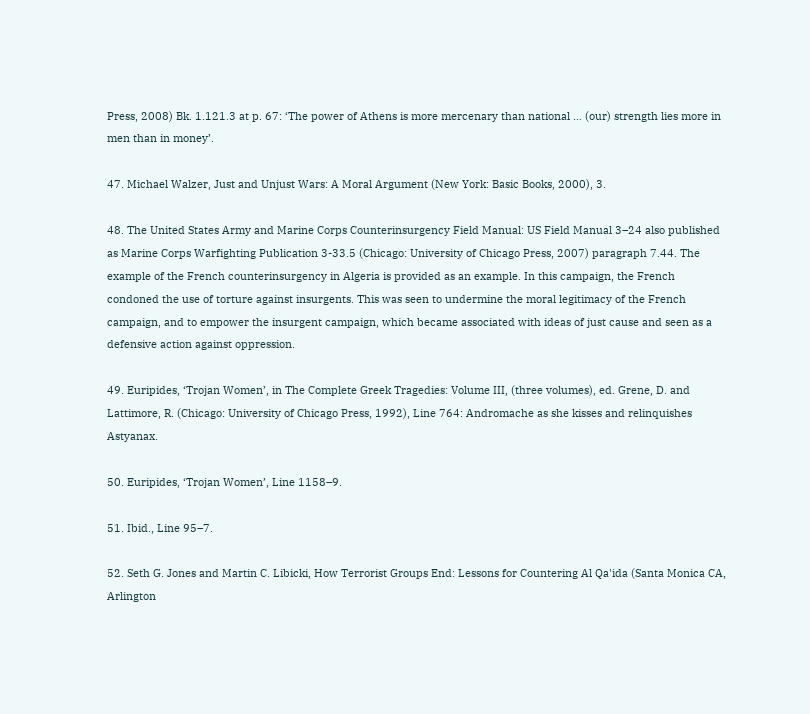Press, 2008) Bk. 1.121.3 at p. 67: ‘The power of Athens is more mercenary than national … (our) strength lies more in men than in money’.

47. Michael Walzer, Just and Unjust Wars: A Moral Argument (New York: Basic Books, 2000), 3.

48. The United States Army and Marine Corps Counterinsurgency Field Manual: US Field Manual 3–24 also published as Marine Corps Warfighting Publication 3-33.5 (Chicago: University of Chicago Press, 2007) paragraph 7.44. The example of the French counterinsurgency in Algeria is provided as an example. In this campaign, the French condoned the use of torture against insurgents. This was seen to undermine the moral legitimacy of the French campaign, and to empower the insurgent campaign, which became associated with ideas of just cause and seen as a defensive action against oppression.

49. Euripides, ‘Trojan Women’, in The Complete Greek Tragedies: Volume III, (three volumes), ed. Grene, D. and Lattimore, R. (Chicago: University of Chicago Press, 1992), Line 764: Andromache as she kisses and relinquishes Astyanax.

50. Euripides, ‘Trojan Women’, Line 1158–9.

51. Ibid., Line 95–7.

52. Seth G. Jones and Martin C. Libicki, How Terrorist Groups End: Lessons for Countering Al Qa'ida (Santa Monica CA, Arlington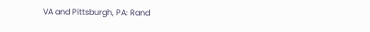VA and Pittsburgh, PA: Rand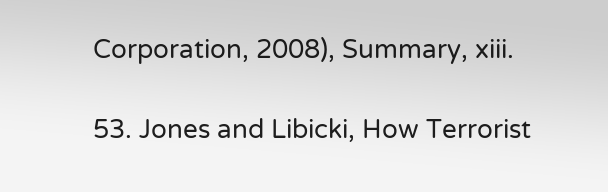Corporation, 2008), Summary, xiii.

53. Jones and Libicki, How Terrorist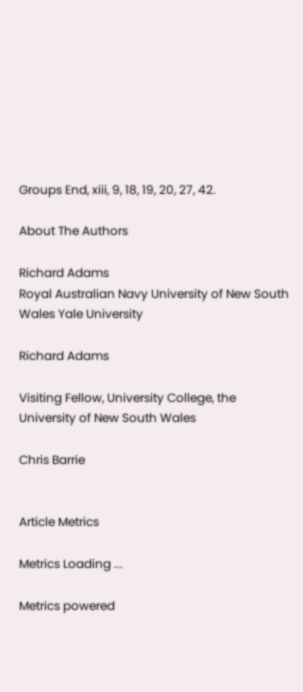Groups End, xiii, 9, 18, 19, 20, 27, 42.

About The Authors

Richard Adams
Royal Australian Navy University of New South Wales Yale University

Richard Adams

Visiting Fellow, University College, the University of New South Wales

Chris Barrie


Article Metrics

Metrics Loading ...

Metrics powered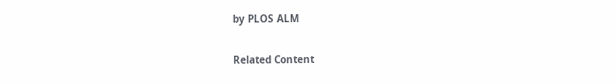by PLOS ALM

Related Content